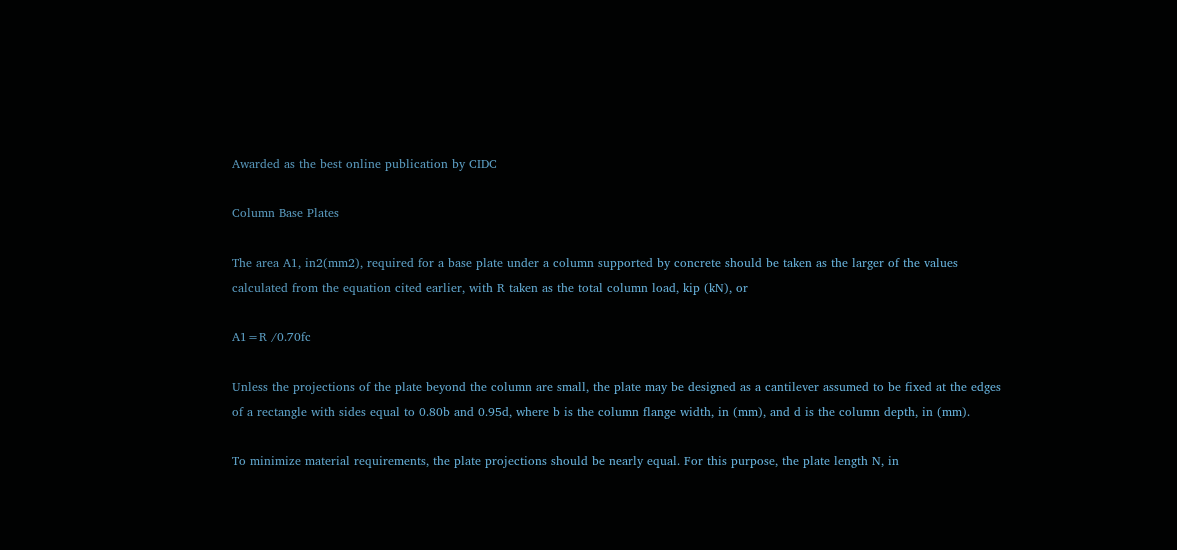Awarded as the best online publication by CIDC

Column Base Plates

The area A1, in2(mm2), required for a base plate under a column supported by concrete should be taken as the larger of the values calculated from the equation cited earlier, with R taken as the total column load, kip (kN), or

A1=R /0.70fc

Unless the projections of the plate beyond the column are small, the plate may be designed as a cantilever assumed to be fixed at the edges of a rectangle with sides equal to 0.80b and 0.95d, where b is the column flange width, in (mm), and d is the column depth, in (mm).

To minimize material requirements, the plate projections should be nearly equal. For this purpose, the plate length N, in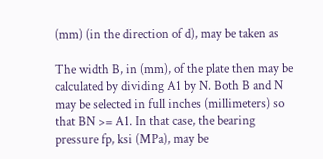(mm) (in the direction of d), may be taken as

The width B, in (mm), of the plate then may be calculated by dividing A1 by N. Both B and N may be selected in full inches (millimeters) so that BN >= A1. In that case, the bearing pressure fp, ksi (MPa), may be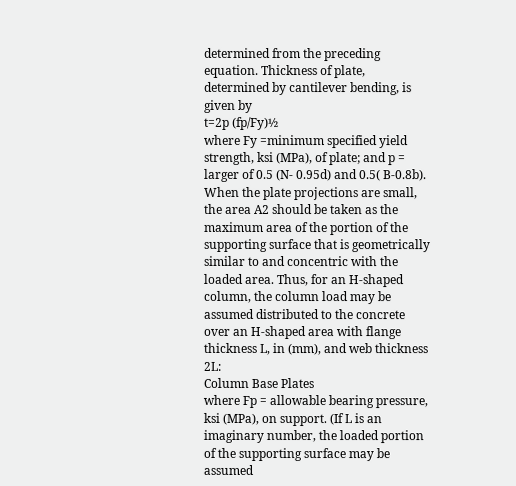determined from the preceding equation. Thickness of plate, determined by cantilever bending, is given by
t=2p (fp/Fy)½
where Fy =minimum specified yield strength, ksi (MPa), of plate; and p = larger of 0.5 (N- 0.95d) and 0.5( B-0.8b).
When the plate projections are small, the area A2 should be taken as the maximum area of the portion of the supporting surface that is geometrically similar to and concentric with the loaded area. Thus, for an H-shaped column, the column load may be assumed distributed to the concrete over an H-shaped area with flange thickness L, in (mm), and web thickness 2L:
Column Base Plates
where Fp = allowable bearing pressure, ksi (MPa), on support. (If L is an imaginary number, the loaded portion of the supporting surface may be assumed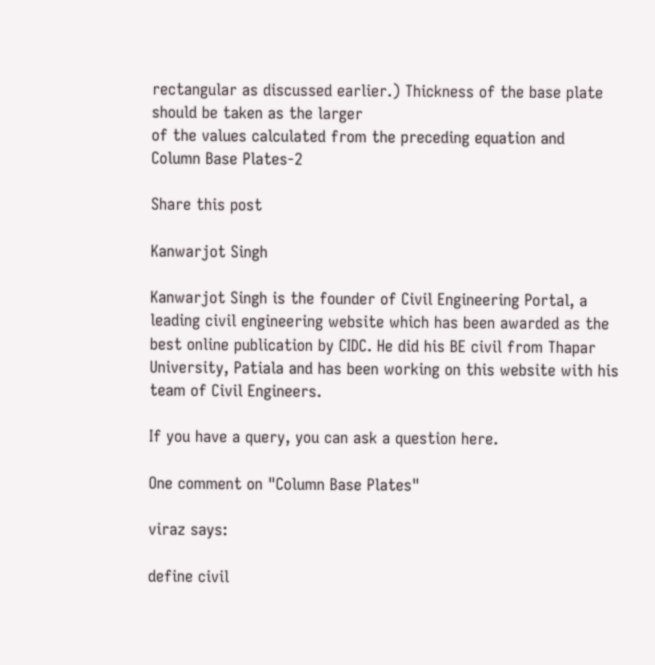rectangular as discussed earlier.) Thickness of the base plate should be taken as the larger
of the values calculated from the preceding equation and
Column Base Plates-2

Share this post

Kanwarjot Singh

Kanwarjot Singh is the founder of Civil Engineering Portal, a leading civil engineering website which has been awarded as the best online publication by CIDC. He did his BE civil from Thapar University, Patiala and has been working on this website with his team of Civil Engineers.

If you have a query, you can ask a question here.

One comment on "Column Base Plates"

viraz says:

define civil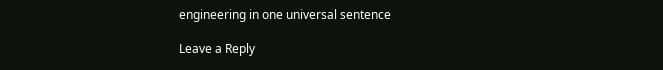engineering in one universal sentence

Leave a Reply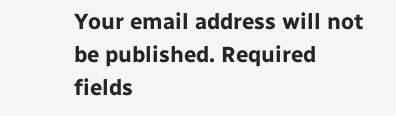Your email address will not be published. Required fields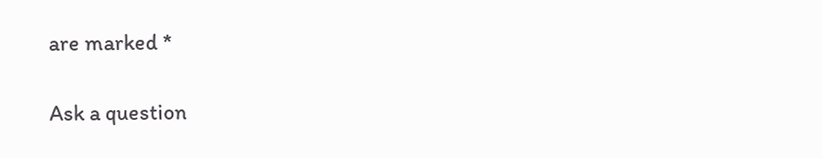are marked *

Ask a question